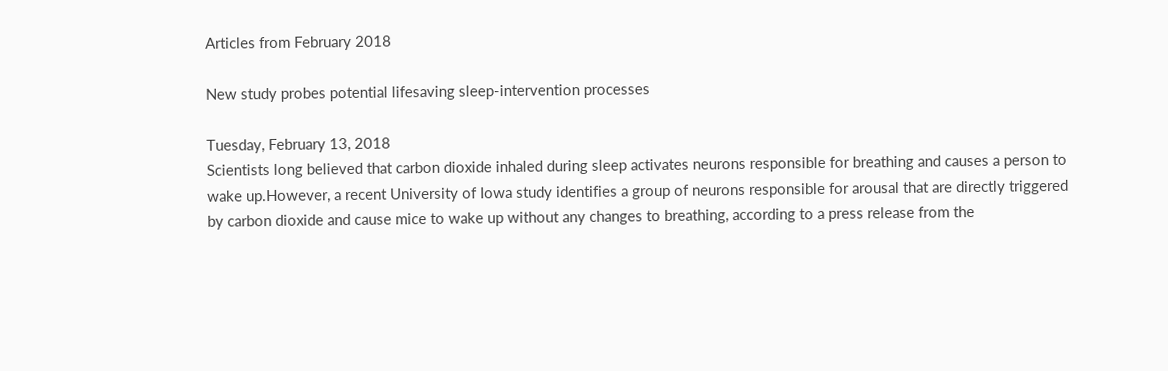Articles from February 2018

New study probes potential lifesaving sleep-intervention processes

Tuesday, February 13, 2018
Scientists long believed that carbon dioxide inhaled during sleep activates neurons responsible for breathing and causes a person to wake up.However, a recent University of Iowa study identifies a group of neurons responsible for arousal that are directly triggered by carbon dioxide and cause mice to wake up without any changes to breathing, according to a press release from the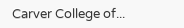Carver College of...